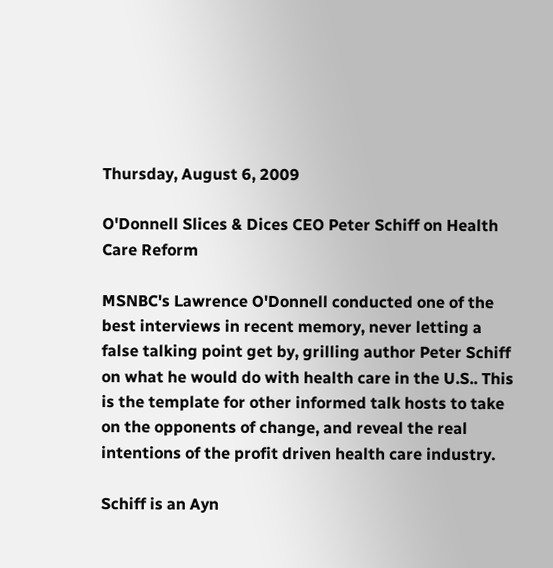Thursday, August 6, 2009

O'Donnell Slices & Dices CEO Peter Schiff on Health Care Reform

MSNBC's Lawrence O'Donnell conducted one of the best interviews in recent memory, never letting a false talking point get by, grilling author Peter Schiff on what he would do with health care in the U.S.. This is the template for other informed talk hosts to take on the opponents of change, and reveal the real intentions of the profit driven health care industry.

Schiff is an Ayn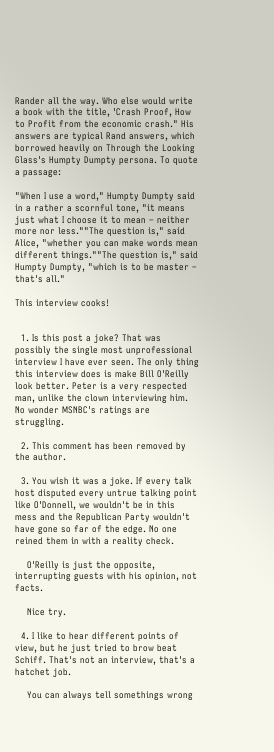Rander all the way. Who else would write a book with the title, 'Crash Proof, How to Profit from the economic crash." His answers are typical Rand answers, which borrowed heavily on Through the Looking Glass's Humpty Dumpty persona. To quote a passage:

"When I use a word," Humpty Dumpty said in a rather a scornful tone, "it means just what I choose it to mean – neither more nor less.""The question is," said Alice, "whether you can make words mean different things.""The question is," said Humpty Dumpty, "which is to be master – that's all."

This interview cooks!


  1. Is this post a joke? That was possibly the single most unprofessional interview I have ever seen. The only thing this interview does is make Bill O'Reilly look better. Peter is a very respected man, unlike the clown interviewing him. No wonder MSNBC's ratings are struggling.

  2. This comment has been removed by the author.

  3. You wish it was a joke. If every talk host disputed every untrue talking point like O'Donnell, we wouldn't be in this mess and the Republican Party wouldn't have gone so far of the edge. No one reined them in with a reality check.

    O'Reilly is just the opposite, interrupting guests with his opinion, not facts.

    Nice try.

  4. I like to hear different points of view, but he just tried to brow beat Schiff. That's not an interview, that's a hatchet job.

    You can always tell somethings wrong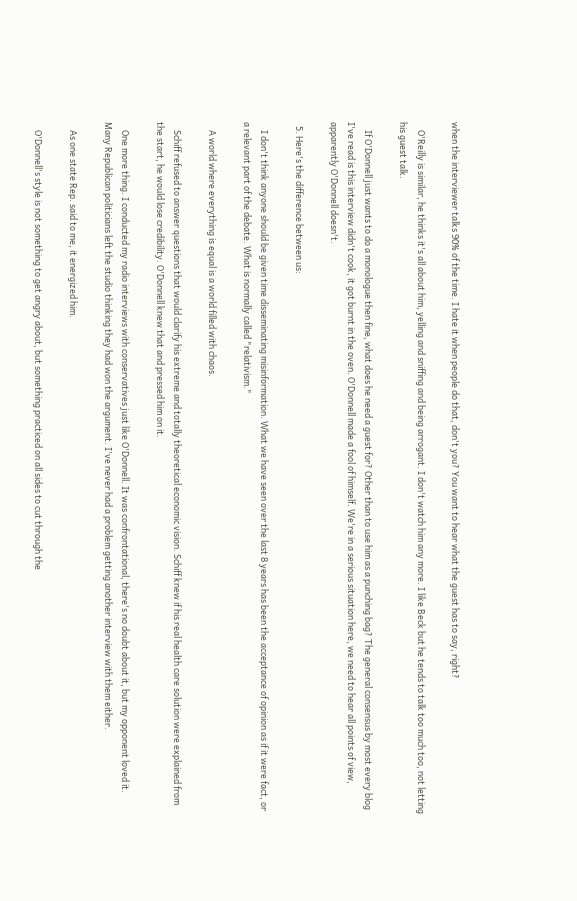when the interviewer talks 90% of the time. I hate it when people do that, don't you? You want to hear what the guest has to say, right?

    O'Reilly is similar, he thinks it's all about him, yelling and sniffing and being arrogant. I don't watch him any more. I like Beck but he tends to talk too much too, not letting his guest talk.

    If O'Donnell just wants to do a monologue then fine, what does he need a guest for? Other than to use him as a punching bag? The general consensus by most every blog I've read is this interview didn't cook, it got burnt in the oven. O'Donnell made a fool of himself. We're in a serious situation here, we need to hear all points of view, apparently O'Donnell doesn't.

  5. Here's the difference between us:

    I don't think anyone should be given time disseminating misinformation. What we have seen over the last 8 years has been the acceptance of opinion as if it were fact, or a relevant part of the debate. What is normally called "relativism."

    A world where everything is equal is a world filled with chaos.

    Schiff refused to answer questions that would clarify his extreme and totally theoretical economic vision. Schiff knew if his real health care solution were explained from the start, he would lose credibility. O'Donnell knew that and pressed him on it.

    One more thing. I conducted my radio interviews with conservatives just like O'Donnell. It was confrontational, there's no doubt about it, but my opponent loved it. Many Republican politicians left the studio thinking they had won the argument. I've never had a problem getting another interview with them either.

    As one state Rep. said to me, it energized him.

    O'Donnell's style is not something to get angry about, but something practiced on all sides to cut through the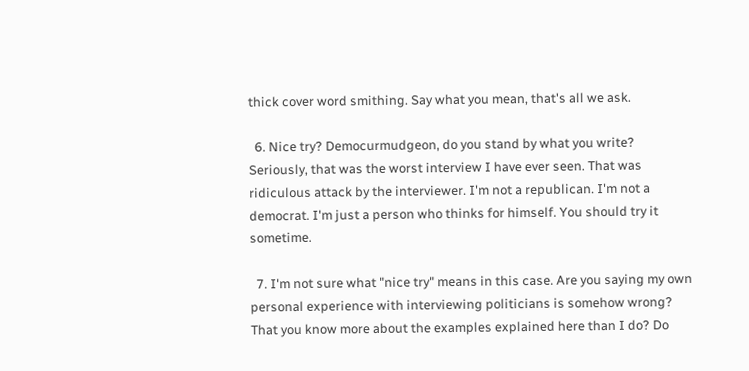thick cover word smithing. Say what you mean, that's all we ask.

  6. Nice try? Democurmudgeon, do you stand by what you write? Seriously, that was the worst interview I have ever seen. That was ridiculous attack by the interviewer. I'm not a republican. I'm not a democrat. I'm just a person who thinks for himself. You should try it sometime.

  7. I'm not sure what "nice try" means in this case. Are you saying my own personal experience with interviewing politicians is somehow wrong? That you know more about the examples explained here than I do? Do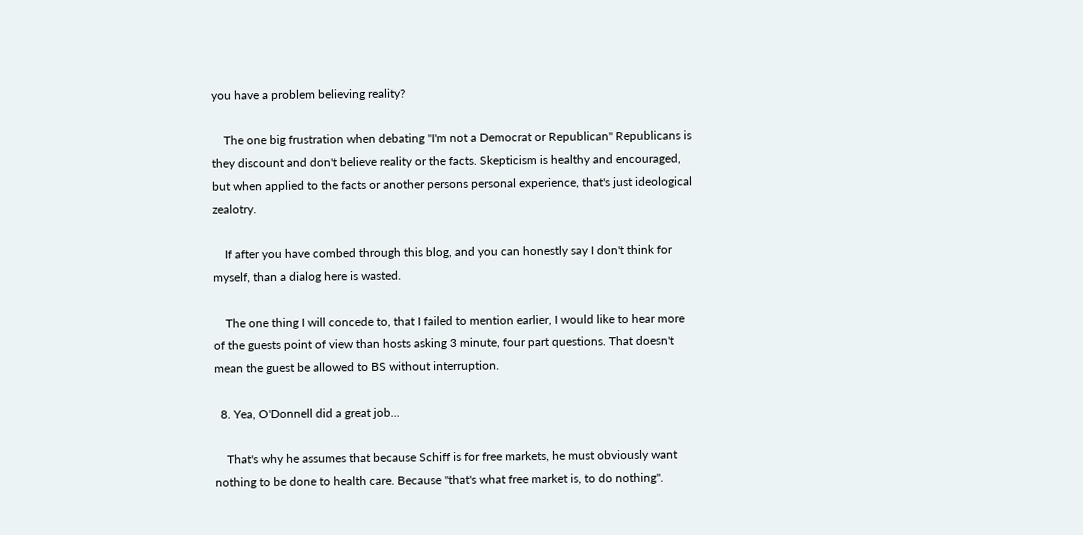you have a problem believing reality?

    The one big frustration when debating "I'm not a Democrat or Republican" Republicans is they discount and don't believe reality or the facts. Skepticism is healthy and encouraged, but when applied to the facts or another persons personal experience, that's just ideological zealotry.

    If after you have combed through this blog, and you can honestly say I don't think for myself, than a dialog here is wasted.

    The one thing I will concede to, that I failed to mention earlier, I would like to hear more of the guests point of view than hosts asking 3 minute, four part questions. That doesn't mean the guest be allowed to BS without interruption.

  8. Yea, O'Donnell did a great job...

    That's why he assumes that because Schiff is for free markets, he must obviously want nothing to be done to health care. Because "that's what free market is, to do nothing".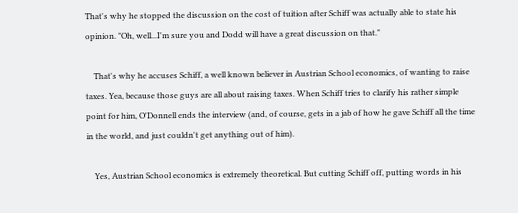That's why he stopped the discussion on the cost of tuition after Schiff was actually able to state his opinion. "Oh, well...I'm sure you and Dodd will have a great discussion on that."

    That's why he accuses Schiff, a well known believer in Austrian School economics, of wanting to raise taxes. Yea, because those guys are all about raising taxes. When Schiff tries to clarify his rather simple point for him, O'Donnell ends the interview (and, of course, gets in a jab of how he gave Schiff all the time in the world, and just couldn't get anything out of him).

    Yes, Austrian School economics is extremely theoretical. But cutting Schiff off, putting words in his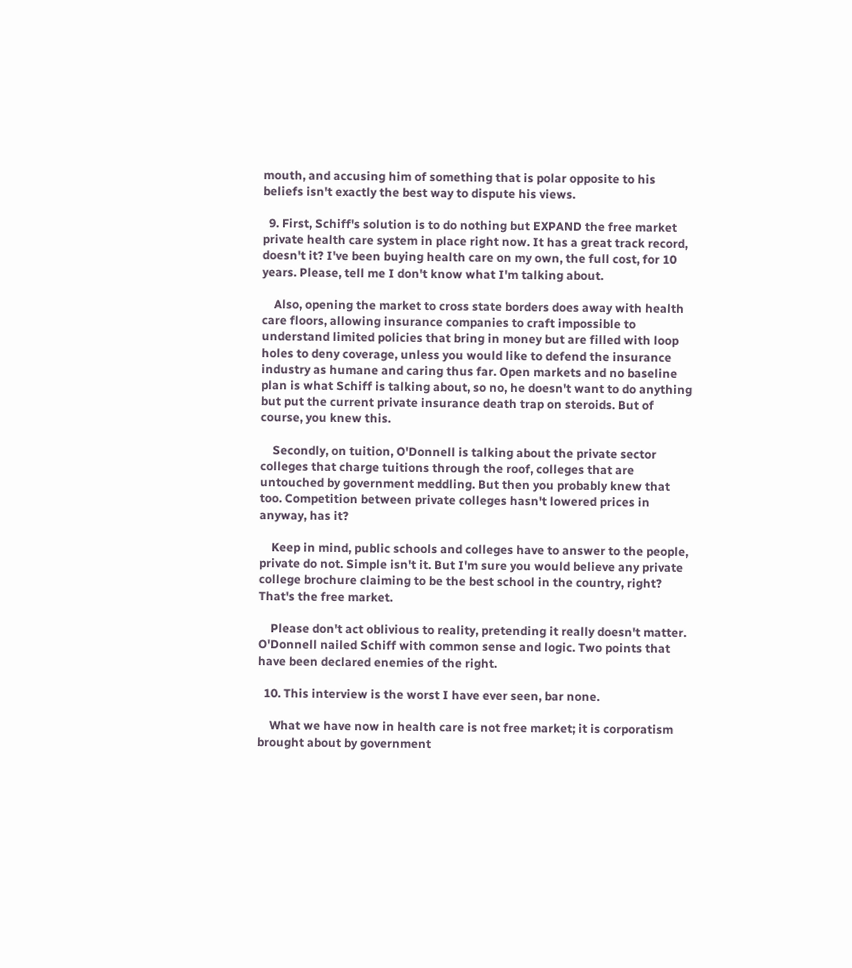mouth, and accusing him of something that is polar opposite to his beliefs isn't exactly the best way to dispute his views.

  9. First, Schiff's solution is to do nothing but EXPAND the free market private health care system in place right now. It has a great track record, doesn't it? I've been buying health care on my own, the full cost, for 10 years. Please, tell me I don't know what I'm talking about.

    Also, opening the market to cross state borders does away with health care floors, allowing insurance companies to craft impossible to understand limited policies that bring in money but are filled with loop holes to deny coverage, unless you would like to defend the insurance industry as humane and caring thus far. Open markets and no baseline plan is what Schiff is talking about, so no, he doesn't want to do anything but put the current private insurance death trap on steroids. But of course, you knew this.

    Secondly, on tuition, O'Donnell is talking about the private sector colleges that charge tuitions through the roof, colleges that are untouched by government meddling. But then you probably knew that too. Competition between private colleges hasn't lowered prices in anyway, has it?

    Keep in mind, public schools and colleges have to answer to the people, private do not. Simple isn't it. But I'm sure you would believe any private college brochure claiming to be the best school in the country, right? That's the free market.

    Please don't act oblivious to reality, pretending it really doesn't matter. O'Donnell nailed Schiff with common sense and logic. Two points that have been declared enemies of the right.

  10. This interview is the worst I have ever seen, bar none.

    What we have now in health care is not free market; it is corporatism brought about by government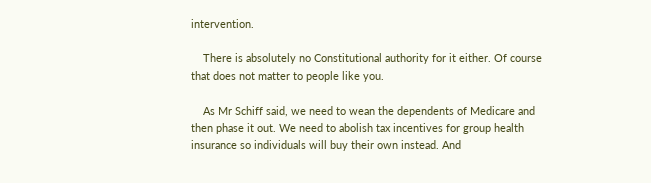intervention.

    There is absolutely no Constitutional authority for it either. Of course that does not matter to people like you.

    As Mr Schiff said, we need to wean the dependents of Medicare and then phase it out. We need to abolish tax incentives for group health insurance so individuals will buy their own instead. And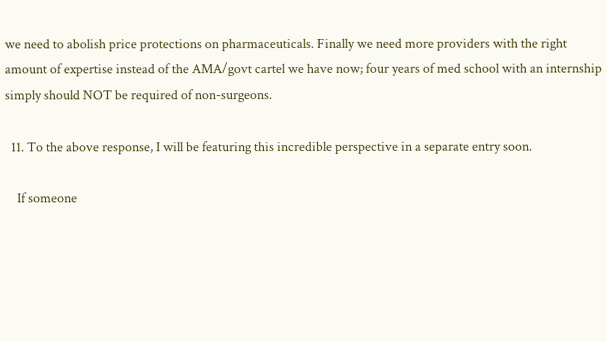we need to abolish price protections on pharmaceuticals. Finally we need more providers with the right amount of expertise instead of the AMA/govt cartel we have now; four years of med school with an internship simply should NOT be required of non-surgeons.

  11. To the above response, I will be featuring this incredible perspective in a separate entry soon.

    If someone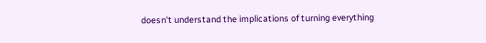doesn't understand the implications of turning everything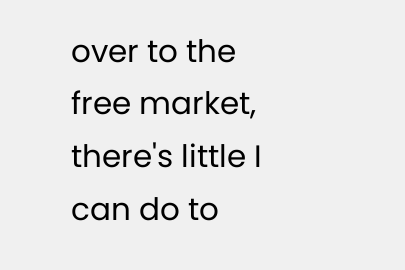over to the free market, there's little I can do to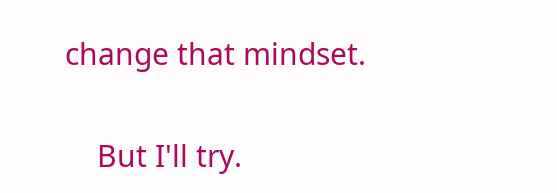change that mindset.

    But I'll try.